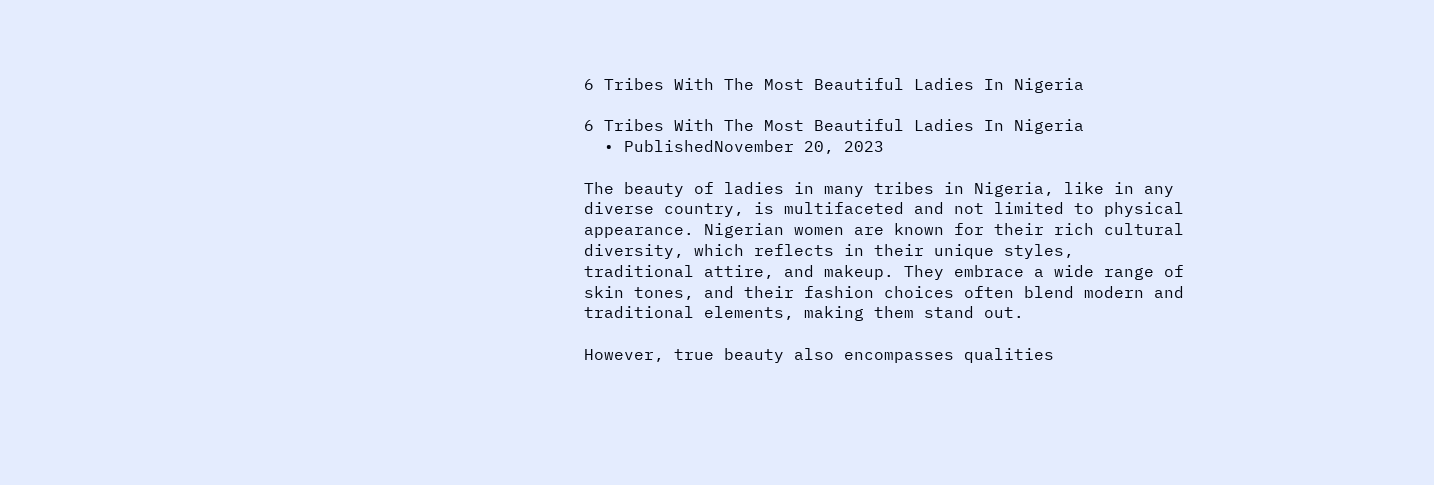6 Tribes With The Most Beautiful Ladies In Nigeria

6 Tribes With The Most Beautiful Ladies In Nigeria
  • PublishedNovember 20, 2023

The beauty of ladies in many tribes in Nigeria, like in any diverse country, is multifaceted and not limited to physical appearance. Nigerian women are known for their rich cultural diversity, which reflects in their unique styles, traditional attire, and makeup. They embrace a wide range of skin tones, and their fashion choices often blend modern and traditional elements, making them stand out.

However, true beauty also encompasses qualities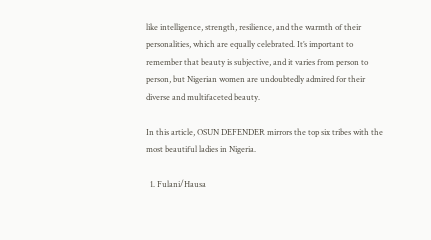like intelligence, strength, resilience, and the warmth of their personalities, which are equally celebrated. It’s important to remember that beauty is subjective, and it varies from person to person, but Nigerian women are undoubtedly admired for their diverse and multifaceted beauty.

In this article, OSUN DEFENDER mirrors the top six tribes with the most beautiful ladies in Nigeria.

  1. Fulani/Hausa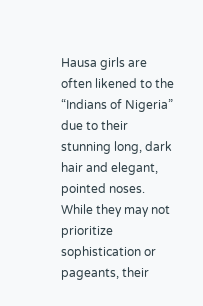Hausa girls are often likened to the “Indians of Nigeria” due to their stunning long, dark hair and elegant, pointed noses. While they may not prioritize sophistication or pageants, their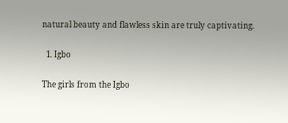natural beauty and flawless skin are truly captivating.

  1. Igbo

The girls from the Igbo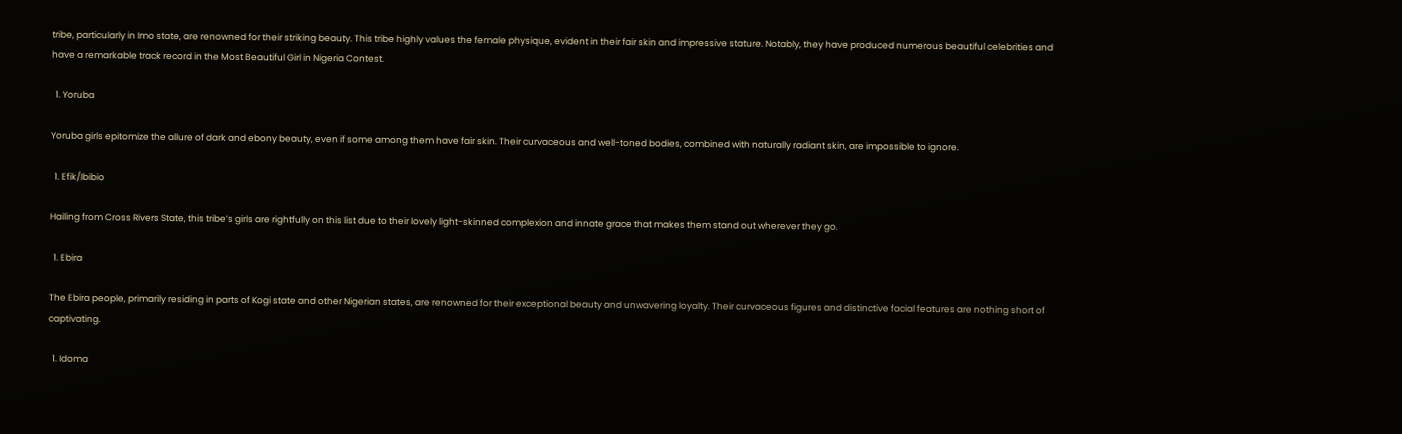tribe, particularly in Imo state, are renowned for their striking beauty. This tribe highly values the female physique, evident in their fair skin and impressive stature. Notably, they have produced numerous beautiful celebrities and have a remarkable track record in the Most Beautiful Girl in Nigeria Contest.

  1. Yoruba

Yoruba girls epitomize the allure of dark and ebony beauty, even if some among them have fair skin. Their curvaceous and well-toned bodies, combined with naturally radiant skin, are impossible to ignore.

  1. Efik/Ibibio

Hailing from Cross Rivers State, this tribe’s girls are rightfully on this list due to their lovely light-skinned complexion and innate grace that makes them stand out wherever they go.

  1. Ebira

The Ebira people, primarily residing in parts of Kogi state and other Nigerian states, are renowned for their exceptional beauty and unwavering loyalty. Their curvaceous figures and distinctive facial features are nothing short of captivating.

  1. Idoma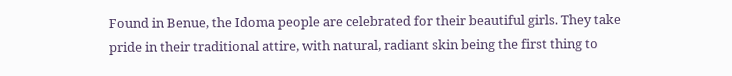Found in Benue, the Idoma people are celebrated for their beautiful girls. They take pride in their traditional attire, with natural, radiant skin being the first thing to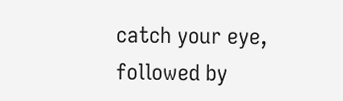catch your eye, followed by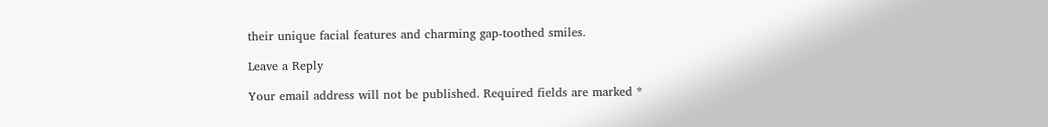their unique facial features and charming gap-toothed smiles.

Leave a Reply

Your email address will not be published. Required fields are marked *